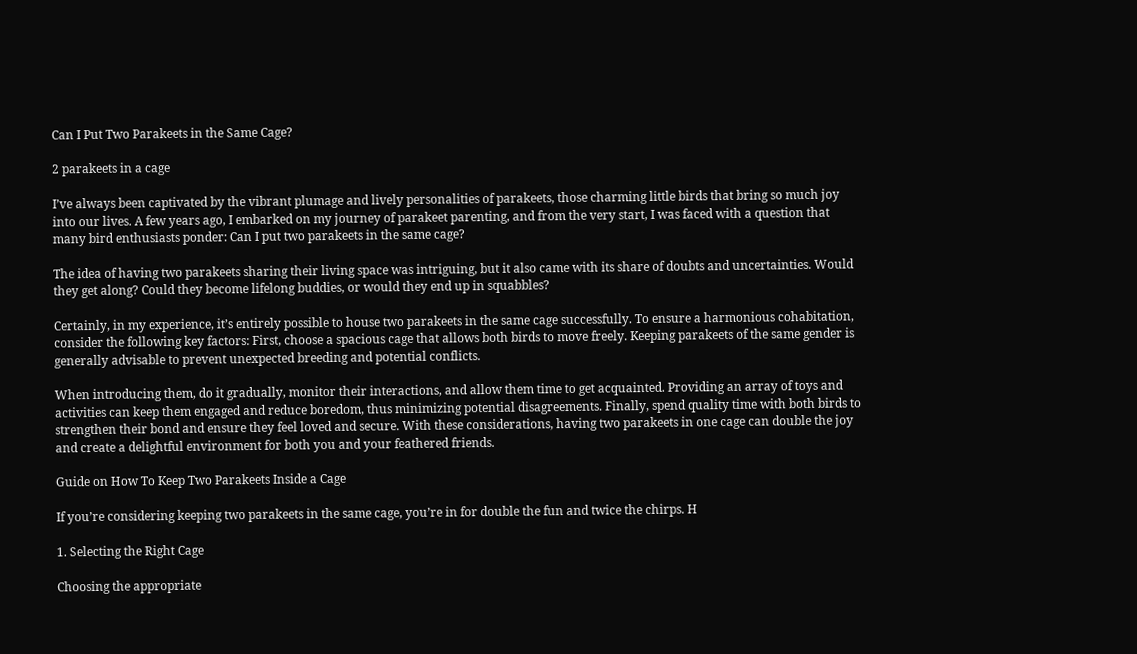Can I Put Two Parakeets in the Same Cage?

2 parakeets in a cage

I’ve always been captivated by the vibrant plumage and lively personalities of parakeets, those charming little birds that bring so much joy into our lives. A few years ago, I embarked on my journey of parakeet parenting, and from the very start, I was faced with a question that many bird enthusiasts ponder: Can I put two parakeets in the same cage?

The idea of having two parakeets sharing their living space was intriguing, but it also came with its share of doubts and uncertainties. Would they get along? Could they become lifelong buddies, or would they end up in squabbles?

Certainly, in my experience, it’s entirely possible to house two parakeets in the same cage successfully. To ensure a harmonious cohabitation, consider the following key factors: First, choose a spacious cage that allows both birds to move freely. Keeping parakeets of the same gender is generally advisable to prevent unexpected breeding and potential conflicts.

When introducing them, do it gradually, monitor their interactions, and allow them time to get acquainted. Providing an array of toys and activities can keep them engaged and reduce boredom, thus minimizing potential disagreements. Finally, spend quality time with both birds to strengthen their bond and ensure they feel loved and secure. With these considerations, having two parakeets in one cage can double the joy and create a delightful environment for both you and your feathered friends.

Guide on How To Keep Two Parakeets Inside a Cage

If you’re considering keeping two parakeets in the same cage, you’re in for double the fun and twice the chirps. H

1. Selecting the Right Cage

Choosing the appropriate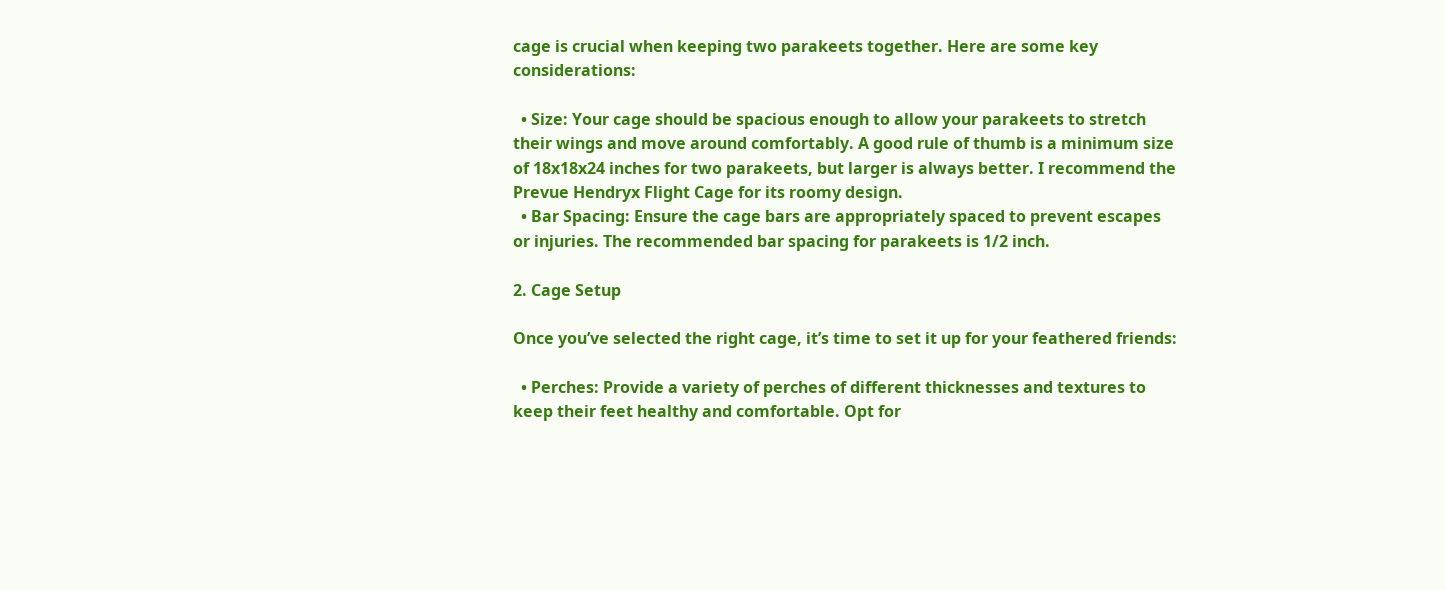cage is crucial when keeping two parakeets together. Here are some key considerations:

  • Size: Your cage should be spacious enough to allow your parakeets to stretch their wings and move around comfortably. A good rule of thumb is a minimum size of 18x18x24 inches for two parakeets, but larger is always better. I recommend the Prevue Hendryx Flight Cage for its roomy design.
  • Bar Spacing: Ensure the cage bars are appropriately spaced to prevent escapes or injuries. The recommended bar spacing for parakeets is 1/2 inch.

2. Cage Setup

Once you’ve selected the right cage, it’s time to set it up for your feathered friends:

  • Perches: Provide a variety of perches of different thicknesses and textures to keep their feet healthy and comfortable. Opt for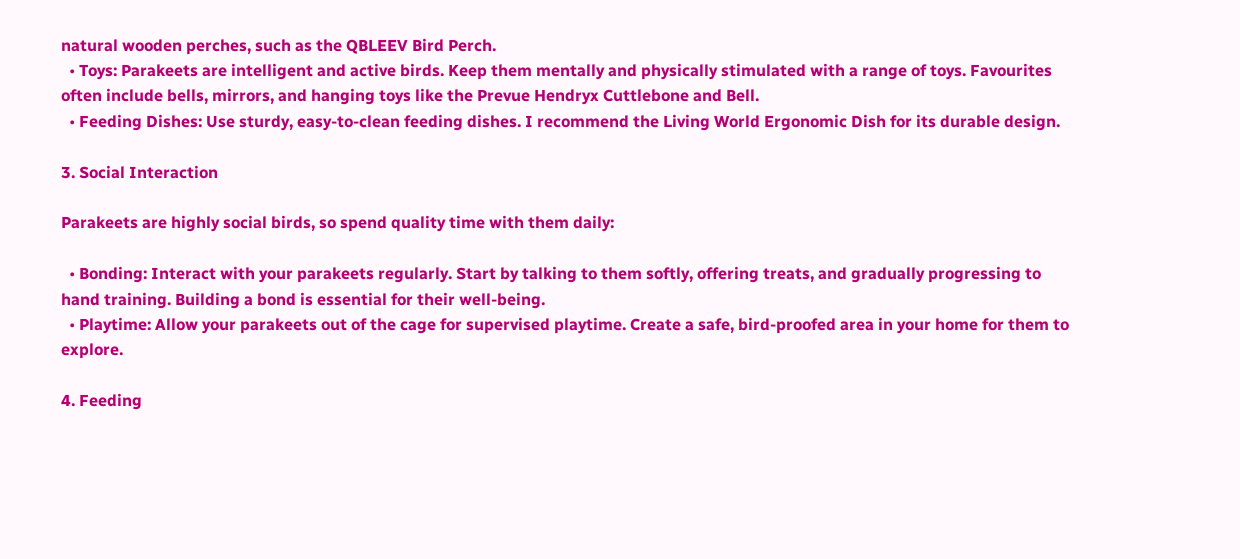natural wooden perches, such as the QBLEEV Bird Perch.
  • Toys: Parakeets are intelligent and active birds. Keep them mentally and physically stimulated with a range of toys. Favourites often include bells, mirrors, and hanging toys like the Prevue Hendryx Cuttlebone and Bell.
  • Feeding Dishes: Use sturdy, easy-to-clean feeding dishes. I recommend the Living World Ergonomic Dish for its durable design.

3. Social Interaction

Parakeets are highly social birds, so spend quality time with them daily:

  • Bonding: Interact with your parakeets regularly. Start by talking to them softly, offering treats, and gradually progressing to hand training. Building a bond is essential for their well-being.
  • Playtime: Allow your parakeets out of the cage for supervised playtime. Create a safe, bird-proofed area in your home for them to explore.

4. Feeding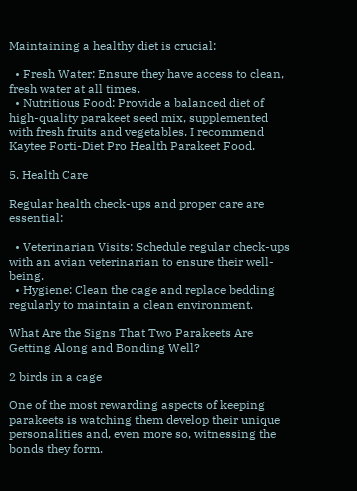Maintaining a healthy diet is crucial:

  • Fresh Water: Ensure they have access to clean, fresh water at all times.
  • Nutritious Food: Provide a balanced diet of high-quality parakeet seed mix, supplemented with fresh fruits and vegetables. I recommend Kaytee Forti-Diet Pro Health Parakeet Food.

5. Health Care

Regular health check-ups and proper care are essential:

  • Veterinarian Visits: Schedule regular check-ups with an avian veterinarian to ensure their well-being.
  • Hygiene: Clean the cage and replace bedding regularly to maintain a clean environment.

What Are the Signs That Two Parakeets Are Getting Along and Bonding Well?

2 birds in a cage

One of the most rewarding aspects of keeping parakeets is watching them develop their unique personalities and, even more so, witnessing the bonds they form.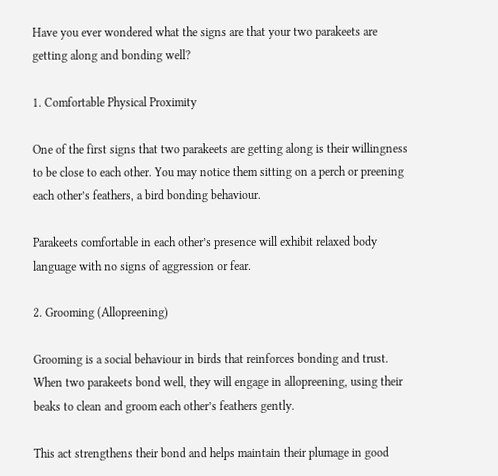Have you ever wondered what the signs are that your two parakeets are getting along and bonding well?

1. Comfortable Physical Proximity

One of the first signs that two parakeets are getting along is their willingness to be close to each other. You may notice them sitting on a perch or preening each other’s feathers, a bird bonding behaviour.

Parakeets comfortable in each other’s presence will exhibit relaxed body language with no signs of aggression or fear.

2. Grooming (Allopreening)

Grooming is a social behaviour in birds that reinforces bonding and trust. When two parakeets bond well, they will engage in allopreening, using their beaks to clean and groom each other’s feathers gently.

This act strengthens their bond and helps maintain their plumage in good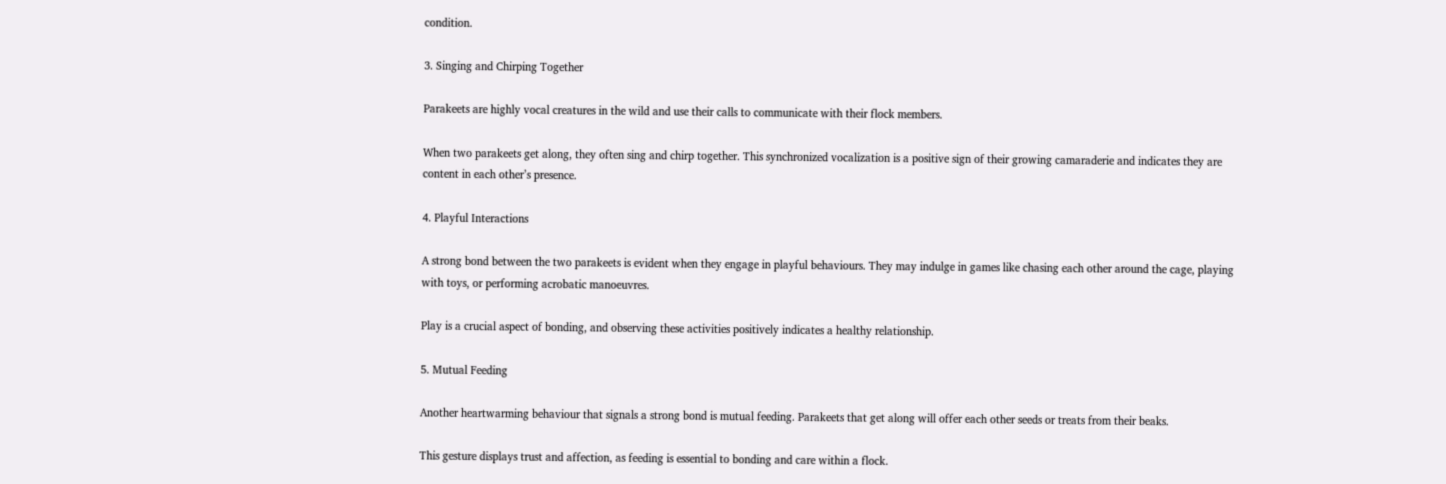condition.

3. Singing and Chirping Together

Parakeets are highly vocal creatures in the wild and use their calls to communicate with their flock members.

When two parakeets get along, they often sing and chirp together. This synchronized vocalization is a positive sign of their growing camaraderie and indicates they are content in each other’s presence.

4. Playful Interactions

A strong bond between the two parakeets is evident when they engage in playful behaviours. They may indulge in games like chasing each other around the cage, playing with toys, or performing acrobatic manoeuvres.

Play is a crucial aspect of bonding, and observing these activities positively indicates a healthy relationship.

5. Mutual Feeding

Another heartwarming behaviour that signals a strong bond is mutual feeding. Parakeets that get along will offer each other seeds or treats from their beaks.

This gesture displays trust and affection, as feeding is essential to bonding and care within a flock.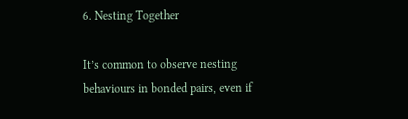6. Nesting Together

It’s common to observe nesting behaviours in bonded pairs, even if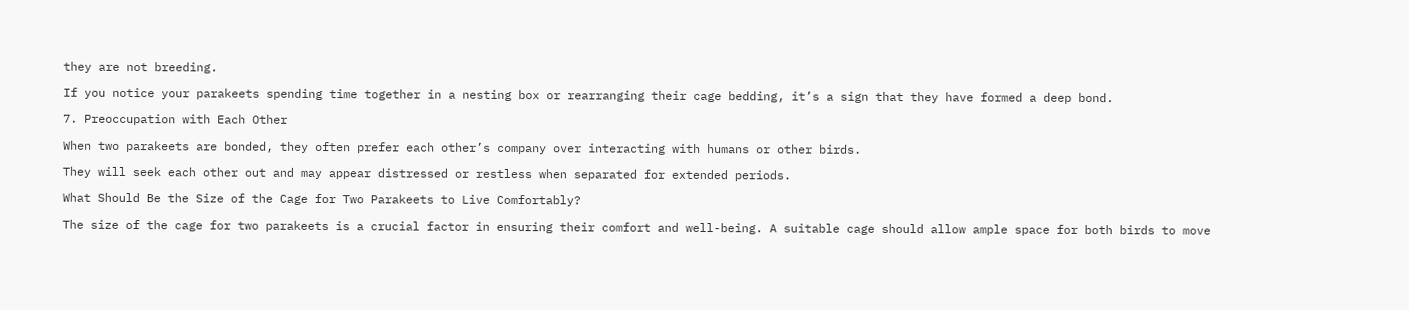they are not breeding.

If you notice your parakeets spending time together in a nesting box or rearranging their cage bedding, it’s a sign that they have formed a deep bond.

7. Preoccupation with Each Other

When two parakeets are bonded, they often prefer each other’s company over interacting with humans or other birds.

They will seek each other out and may appear distressed or restless when separated for extended periods.

What Should Be the Size of the Cage for Two Parakeets to Live Comfortably?

The size of the cage for two parakeets is a crucial factor in ensuring their comfort and well-being. A suitable cage should allow ample space for both birds to move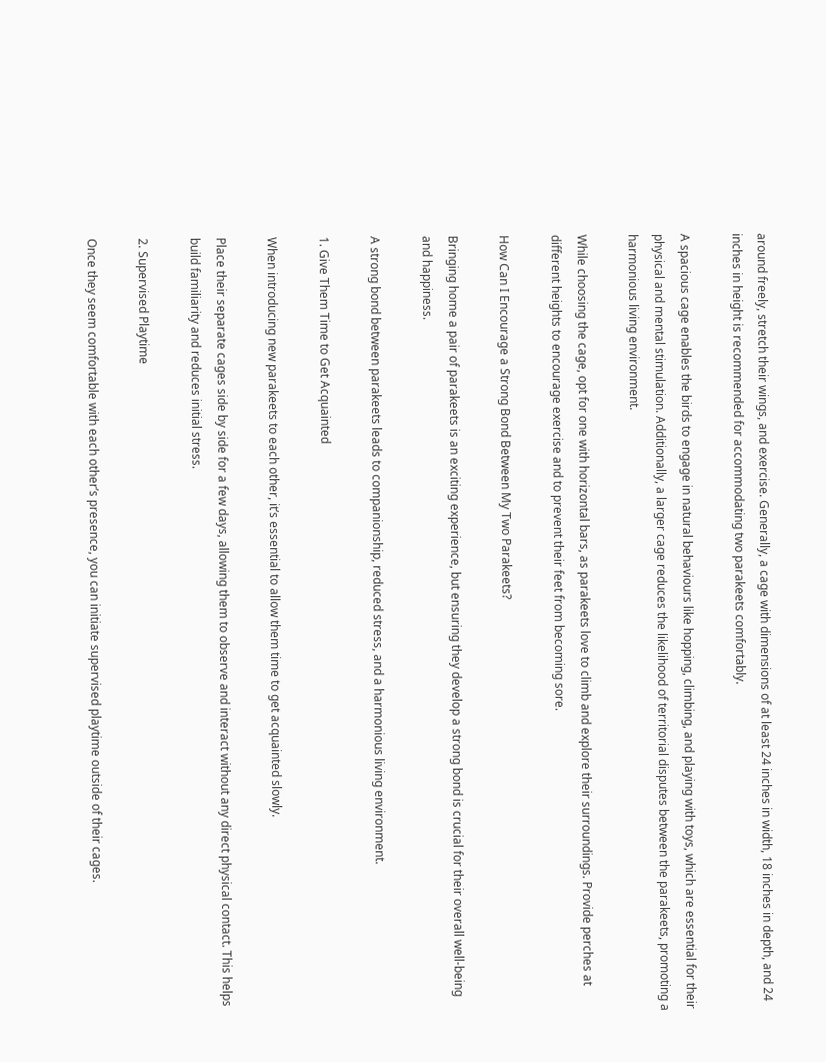around freely, stretch their wings, and exercise. Generally, a cage with dimensions of at least 24 inches in width, 18 inches in depth, and 24 inches in height is recommended for accommodating two parakeets comfortably.

A spacious cage enables the birds to engage in natural behaviours like hopping, climbing, and playing with toys, which are essential for their physical and mental stimulation. Additionally, a larger cage reduces the likelihood of territorial disputes between the parakeets, promoting a harmonious living environment.

While choosing the cage, opt for one with horizontal bars, as parakeets love to climb and explore their surroundings. Provide perches at different heights to encourage exercise and to prevent their feet from becoming sore.

How Can I Encourage a Strong Bond Between My Two Parakeets?

Bringing home a pair of parakeets is an exciting experience, but ensuring they develop a strong bond is crucial for their overall well-being and happiness.

A strong bond between parakeets leads to companionship, reduced stress, and a harmonious living environment.

1. Give Them Time to Get Acquainted

When introducing new parakeets to each other, it’s essential to allow them time to get acquainted slowly.

Place their separate cages side by side for a few days, allowing them to observe and interact without any direct physical contact. This helps build familiarity and reduces initial stress.

2. Supervised Playtime

Once they seem comfortable with each other’s presence, you can initiate supervised playtime outside of their cages.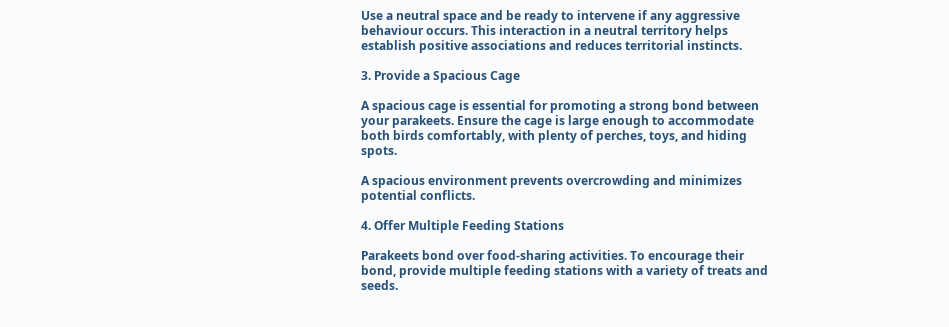Use a neutral space and be ready to intervene if any aggressive behaviour occurs. This interaction in a neutral territory helps establish positive associations and reduces territorial instincts.

3. Provide a Spacious Cage

A spacious cage is essential for promoting a strong bond between your parakeets. Ensure the cage is large enough to accommodate both birds comfortably, with plenty of perches, toys, and hiding spots.

A spacious environment prevents overcrowding and minimizes potential conflicts.

4. Offer Multiple Feeding Stations

Parakeets bond over food-sharing activities. To encourage their bond, provide multiple feeding stations with a variety of treats and seeds.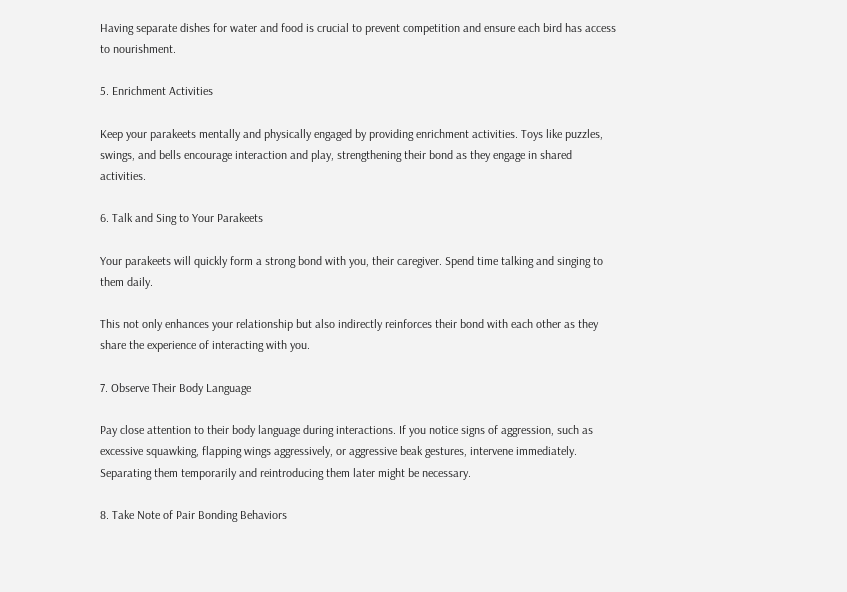Having separate dishes for water and food is crucial to prevent competition and ensure each bird has access to nourishment.

5. Enrichment Activities

Keep your parakeets mentally and physically engaged by providing enrichment activities. Toys like puzzles, swings, and bells encourage interaction and play, strengthening their bond as they engage in shared activities.

6. Talk and Sing to Your Parakeets

Your parakeets will quickly form a strong bond with you, their caregiver. Spend time talking and singing to them daily.

This not only enhances your relationship but also indirectly reinforces their bond with each other as they share the experience of interacting with you.

7. Observe Their Body Language

Pay close attention to their body language during interactions. If you notice signs of aggression, such as excessive squawking, flapping wings aggressively, or aggressive beak gestures, intervene immediately. Separating them temporarily and reintroducing them later might be necessary.

8. Take Note of Pair Bonding Behaviors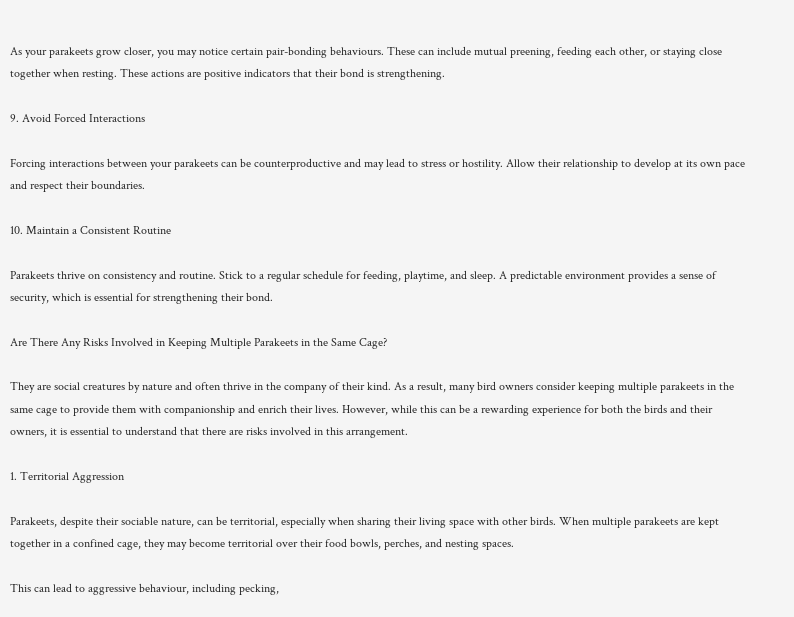As your parakeets grow closer, you may notice certain pair-bonding behaviours. These can include mutual preening, feeding each other, or staying close together when resting. These actions are positive indicators that their bond is strengthening.

9. Avoid Forced Interactions

Forcing interactions between your parakeets can be counterproductive and may lead to stress or hostility. Allow their relationship to develop at its own pace and respect their boundaries.

10. Maintain a Consistent Routine

Parakeets thrive on consistency and routine. Stick to a regular schedule for feeding, playtime, and sleep. A predictable environment provides a sense of security, which is essential for strengthening their bond.

Are There Any Risks Involved in Keeping Multiple Parakeets in the Same Cage?

They are social creatures by nature and often thrive in the company of their kind. As a result, many bird owners consider keeping multiple parakeets in the same cage to provide them with companionship and enrich their lives. However, while this can be a rewarding experience for both the birds and their owners, it is essential to understand that there are risks involved in this arrangement.

1. Territorial Aggression

Parakeets, despite their sociable nature, can be territorial, especially when sharing their living space with other birds. When multiple parakeets are kept together in a confined cage, they may become territorial over their food bowls, perches, and nesting spaces.

This can lead to aggressive behaviour, including pecking,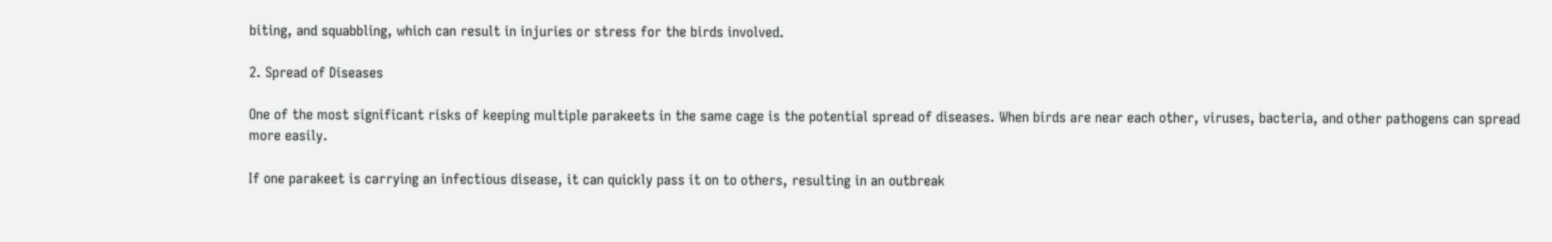biting, and squabbling, which can result in injuries or stress for the birds involved.

2. Spread of Diseases

One of the most significant risks of keeping multiple parakeets in the same cage is the potential spread of diseases. When birds are near each other, viruses, bacteria, and other pathogens can spread more easily.

If one parakeet is carrying an infectious disease, it can quickly pass it on to others, resulting in an outbreak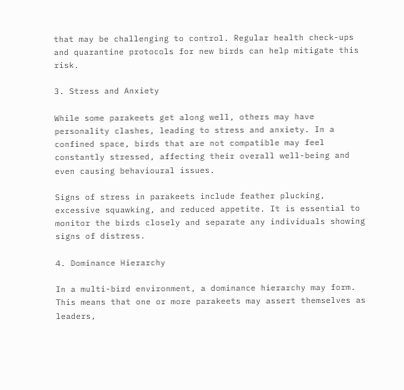that may be challenging to control. Regular health check-ups and quarantine protocols for new birds can help mitigate this risk.

3. Stress and Anxiety

While some parakeets get along well, others may have personality clashes, leading to stress and anxiety. In a confined space, birds that are not compatible may feel constantly stressed, affecting their overall well-being and even causing behavioural issues.

Signs of stress in parakeets include feather plucking, excessive squawking, and reduced appetite. It is essential to monitor the birds closely and separate any individuals showing signs of distress.

4. Dominance Hierarchy

In a multi-bird environment, a dominance hierarchy may form. This means that one or more parakeets may assert themselves as leaders,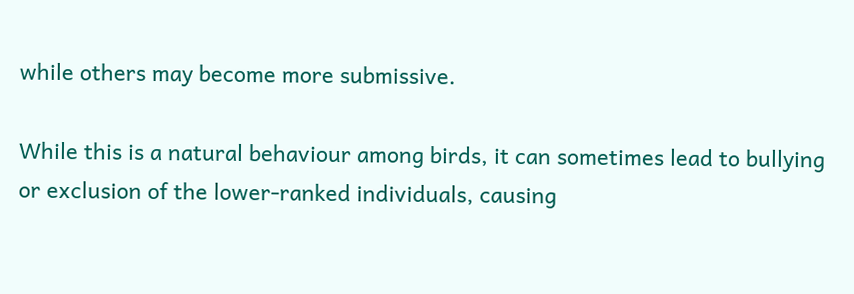while others may become more submissive.

While this is a natural behaviour among birds, it can sometimes lead to bullying or exclusion of the lower-ranked individuals, causing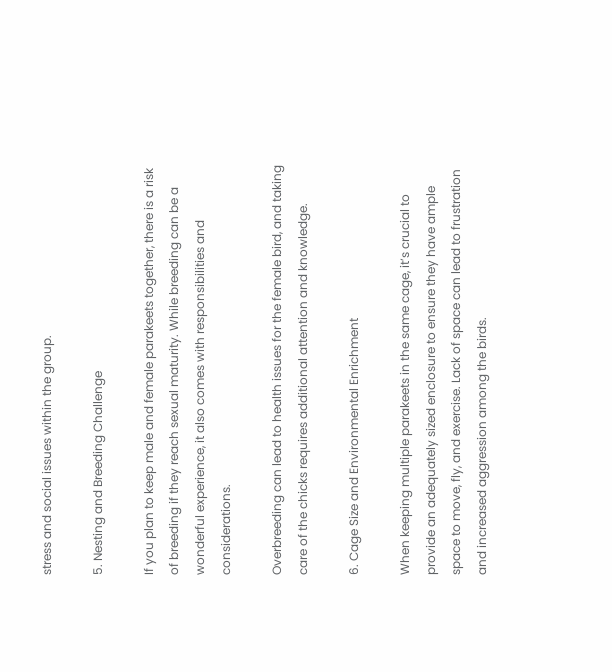stress and social issues within the group.

5. Nesting and Breeding Challenge

If you plan to keep male and female parakeets together, there is a risk of breeding if they reach sexual maturity. While breeding can be a wonderful experience, it also comes with responsibilities and considerations.

Overbreeding can lead to health issues for the female bird, and taking care of the chicks requires additional attention and knowledge.

6. Cage Size and Environmental Enrichment

When keeping multiple parakeets in the same cage, it’s crucial to provide an adequately sized enclosure to ensure they have ample space to move, fly, and exercise. Lack of space can lead to frustration and increased aggression among the birds.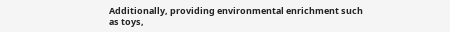Additionally, providing environmental enrichment such as toys,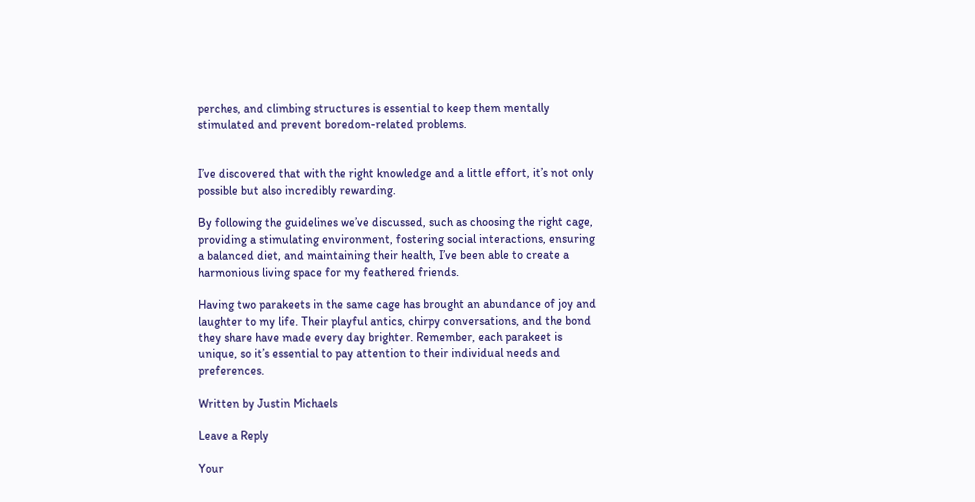perches, and climbing structures is essential to keep them mentally stimulated and prevent boredom-related problems.


I’ve discovered that with the right knowledge and a little effort, it’s not only possible but also incredibly rewarding.

By following the guidelines we’ve discussed, such as choosing the right cage, providing a stimulating environment, fostering social interactions, ensuring a balanced diet, and maintaining their health, I’ve been able to create a harmonious living space for my feathered friends.

Having two parakeets in the same cage has brought an abundance of joy and laughter to my life. Their playful antics, chirpy conversations, and the bond they share have made every day brighter. Remember, each parakeet is unique, so it’s essential to pay attention to their individual needs and preferences.

Written by Justin Michaels

Leave a Reply

Your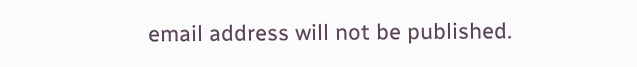email address will not be published.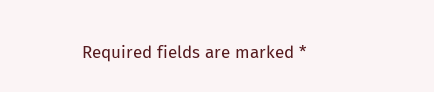Required fields are marked *